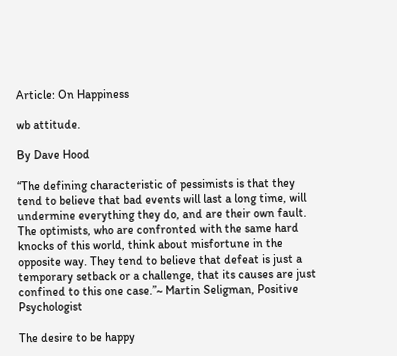Article: On Happiness

wb attitude.

By Dave Hood

“The defining characteristic of pessimists is that they tend to believe that bad events will last a long time, will undermine everything they do, and are their own fault. The optimists, who are confronted with the same hard knocks of this world, think about misfortune in the opposite way. They tend to believe that defeat is just a temporary setback or a challenge, that its causes are just confined to this one case.”~ Martin Seligman, Positive Psychologist

The desire to be happy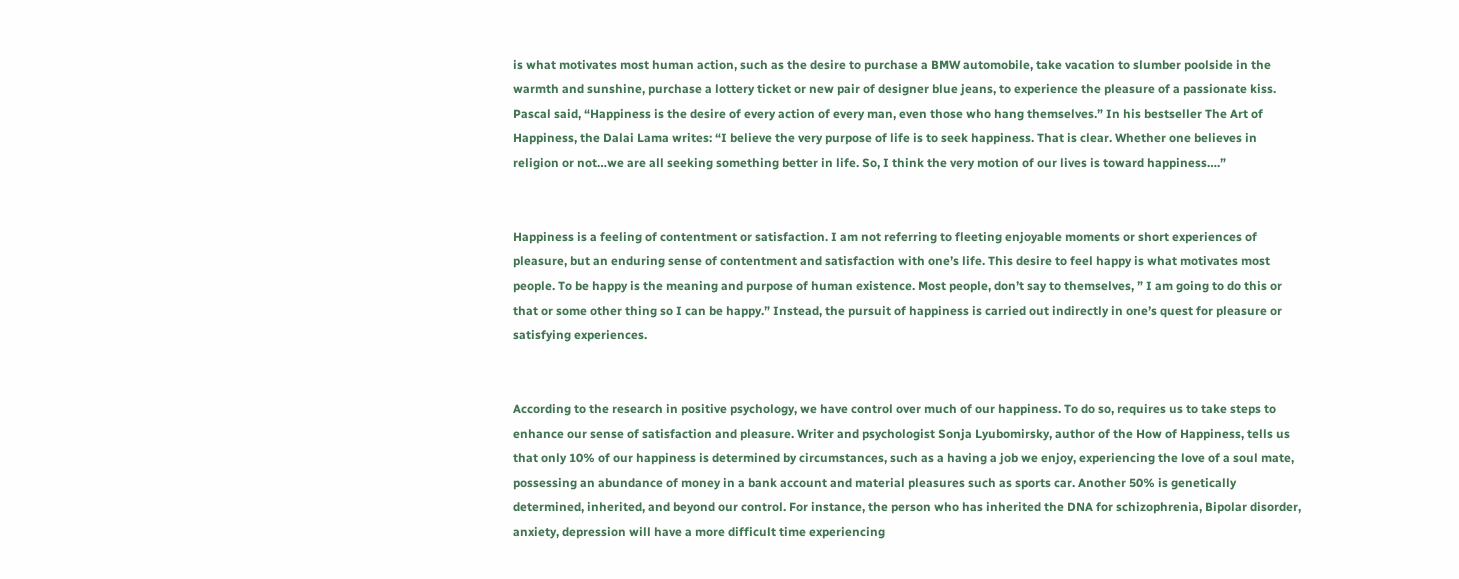is what motivates most human action, such as the desire to purchase a BMW automobile, take vacation to slumber poolside in the warmth and sunshine, purchase a lottery ticket or new pair of designer blue jeans, to experience the pleasure of a passionate kiss. Pascal said, “Happiness is the desire of every action of every man, even those who hang themselves.” In his bestseller The Art of Happiness, the Dalai Lama writes: “I believe the very purpose of life is to seek happiness. That is clear. Whether one believes in religion or not…we are all seeking something better in life. So, I think the very motion of our lives is toward happiness….”


Happiness is a feeling of contentment or satisfaction. I am not referring to fleeting enjoyable moments or short experiences of pleasure, but an enduring sense of contentment and satisfaction with one’s life. This desire to feel happy is what motivates most people. To be happy is the meaning and purpose of human existence. Most people, don’t say to themselves, ” I am going to do this or that or some other thing so I can be happy.” Instead, the pursuit of happiness is carried out indirectly in one’s quest for pleasure or satisfying experiences.


According to the research in positive psychology, we have control over much of our happiness. To do so, requires us to take steps to enhance our sense of satisfaction and pleasure. Writer and psychologist Sonja Lyubomirsky, author of the How of Happiness, tells us that only 10% of our happiness is determined by circumstances, such as a having a job we enjoy, experiencing the love of a soul mate, possessing an abundance of money in a bank account and material pleasures such as sports car. Another 50% is genetically determined, inherited, and beyond our control. For instance, the person who has inherited the DNA for schizophrenia, Bipolar disorder, anxiety, depression will have a more difficult time experiencing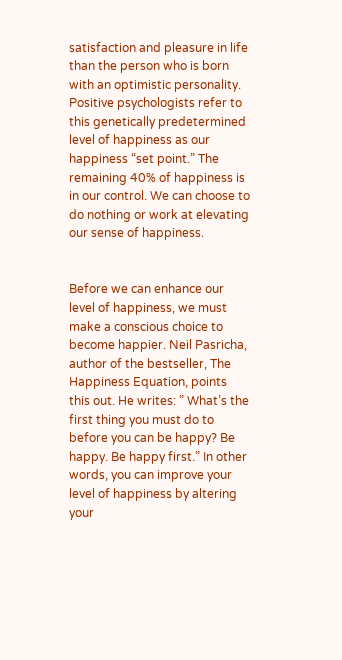satisfaction and pleasure in life than the person who is born with an optimistic personality. Positive psychologists refer to this genetically predetermined level of happiness as our happiness “set point.” The remaining 40% of happiness is in our control. We can choose to do nothing or work at elevating our sense of happiness.


Before we can enhance our level of happiness, we must make a conscious choice to become happier. Neil Pasricha, author of the bestseller, The Happiness Equation, points this out. He writes: ” What’s the first thing you must do to before you can be happy? Be happy. Be happy first.” In other words, you can improve your level of happiness by altering your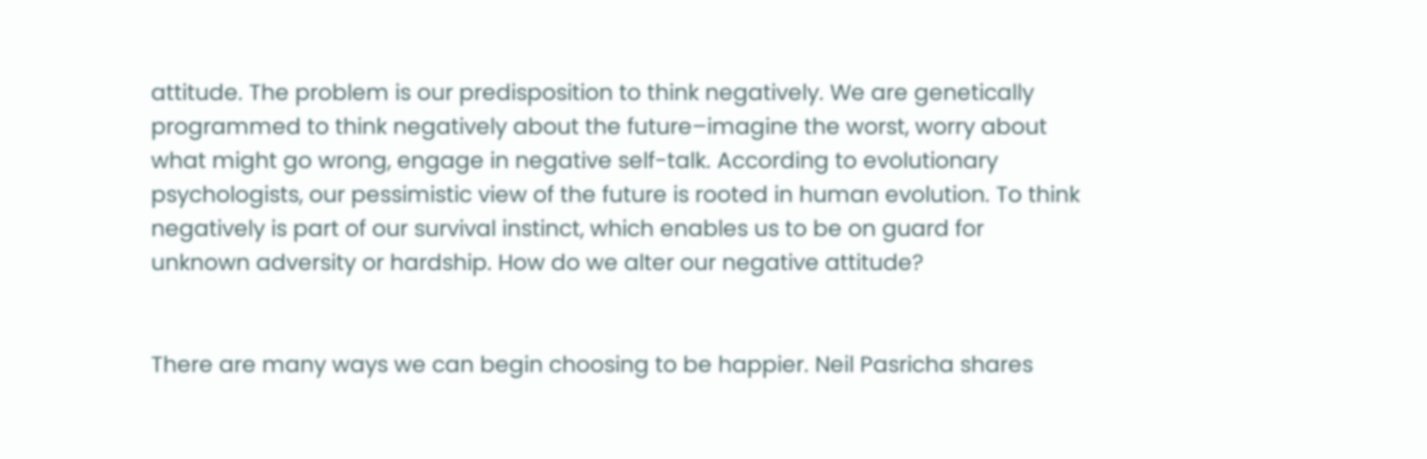attitude. The problem is our predisposition to think negatively. We are genetically programmed to think negatively about the future–imagine the worst, worry about what might go wrong, engage in negative self-talk. According to evolutionary psychologists, our pessimistic view of the future is rooted in human evolution. To think negatively is part of our survival instinct, which enables us to be on guard for unknown adversity or hardship. How do we alter our negative attitude?


There are many ways we can begin choosing to be happier. Neil Pasricha shares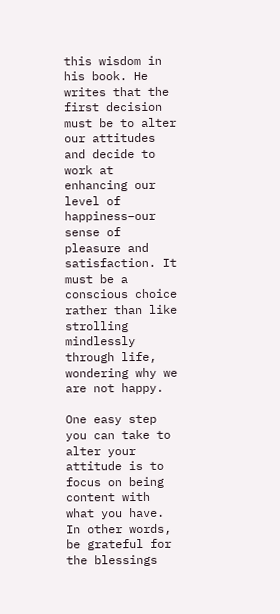this wisdom in his book. He writes that the first decision must be to alter our attitudes and decide to work at enhancing our level of happiness–our sense of pleasure and satisfaction. It must be a conscious choice rather than like strolling mindlessly through life, wondering why we are not happy.

One easy step you can take to alter your attitude is to focus on being content with what you have. In other words, be grateful for the blessings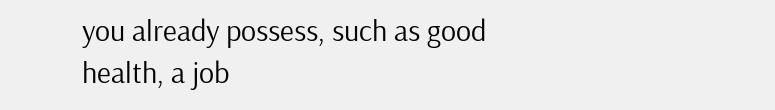you already possess, such as good health, a job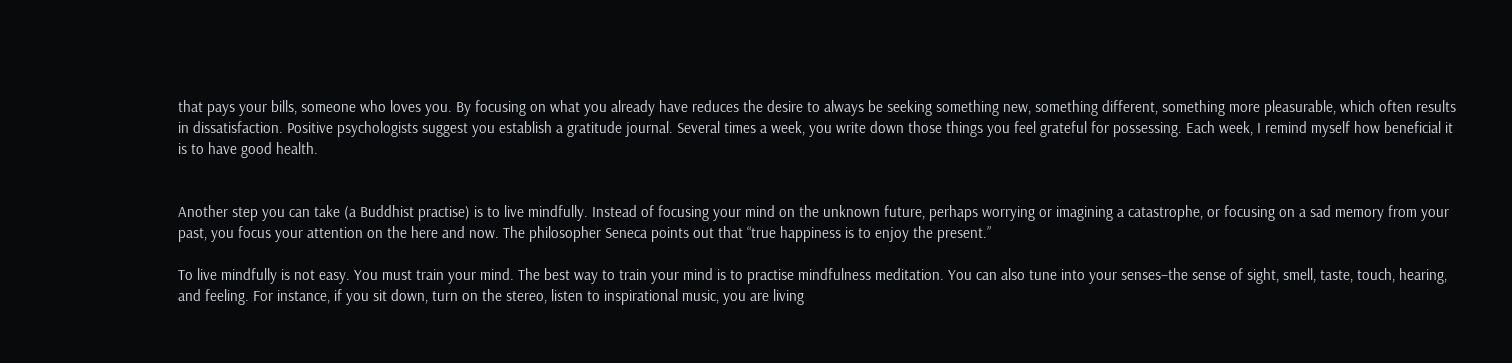that pays your bills, someone who loves you. By focusing on what you already have reduces the desire to always be seeking something new, something different, something more pleasurable, which often results in dissatisfaction. Positive psychologists suggest you establish a gratitude journal. Several times a week, you write down those things you feel grateful for possessing. Each week, I remind myself how beneficial it is to have good health.


Another step you can take (a Buddhist practise) is to live mindfully. Instead of focusing your mind on the unknown future, perhaps worrying or imagining a catastrophe, or focusing on a sad memory from your past, you focus your attention on the here and now. The philosopher Seneca points out that “true happiness is to enjoy the present.”

To live mindfully is not easy. You must train your mind. The best way to train your mind is to practise mindfulness meditation. You can also tune into your senses–the sense of sight, smell, taste, touch, hearing, and feeling. For instance, if you sit down, turn on the stereo, listen to inspirational music, you are living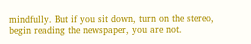mindfully. But if you sit down, turn on the stereo, begin reading the newspaper, you are not.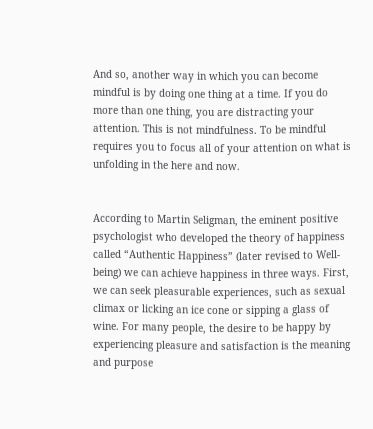And so, another way in which you can become mindful is by doing one thing at a time. If you do more than one thing, you are distracting your attention. This is not mindfulness. To be mindful requires you to focus all of your attention on what is unfolding in the here and now.


According to Martin Seligman, the eminent positive psychologist who developed the theory of happiness called “Authentic Happiness” (later revised to Well-being) we can achieve happiness in three ways. First, we can seek pleasurable experiences, such as sexual climax or licking an ice cone or sipping a glass of wine. For many people, the desire to be happy by experiencing pleasure and satisfaction is the meaning and purpose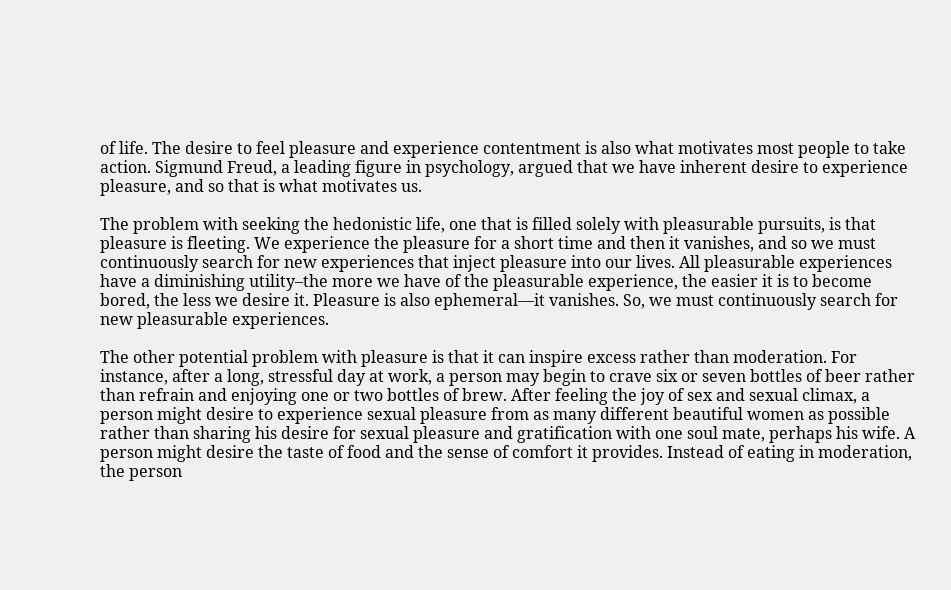of life. The desire to feel pleasure and experience contentment is also what motivates most people to take action. Sigmund Freud, a leading figure in psychology, argued that we have inherent desire to experience pleasure, and so that is what motivates us.

The problem with seeking the hedonistic life, one that is filled solely with pleasurable pursuits, is that pleasure is fleeting. We experience the pleasure for a short time and then it vanishes, and so we must continuously search for new experiences that inject pleasure into our lives. All pleasurable experiences have a diminishing utility–the more we have of the pleasurable experience, the easier it is to become bored, the less we desire it. Pleasure is also ephemeral—it vanishes. So, we must continuously search for new pleasurable experiences.

The other potential problem with pleasure is that it can inspire excess rather than moderation. For instance, after a long, stressful day at work, a person may begin to crave six or seven bottles of beer rather than refrain and enjoying one or two bottles of brew. After feeling the joy of sex and sexual climax, a person might desire to experience sexual pleasure from as many different beautiful women as possible rather than sharing his desire for sexual pleasure and gratification with one soul mate, perhaps his wife. A person might desire the taste of food and the sense of comfort it provides. Instead of eating in moderation, the person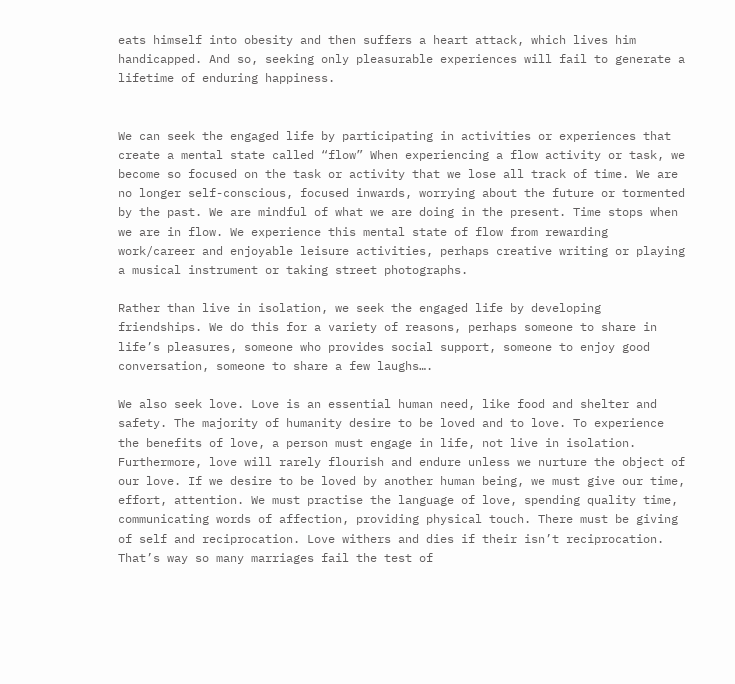eats himself into obesity and then suffers a heart attack, which lives him handicapped. And so, seeking only pleasurable experiences will fail to generate a lifetime of enduring happiness.


We can seek the engaged life by participating in activities or experiences that create a mental state called “flow” When experiencing a flow activity or task, we become so focused on the task or activity that we lose all track of time. We are no longer self-conscious, focused inwards, worrying about the future or tormented by the past. We are mindful of what we are doing in the present. Time stops when we are in flow. We experience this mental state of flow from rewarding work/career and enjoyable leisure activities, perhaps creative writing or playing a musical instrument or taking street photographs.

Rather than live in isolation, we seek the engaged life by developing friendships. We do this for a variety of reasons, perhaps someone to share in life’s pleasures, someone who provides social support, someone to enjoy good conversation, someone to share a few laughs….

We also seek love. Love is an essential human need, like food and shelter and safety. The majority of humanity desire to be loved and to love. To experience the benefits of love, a person must engage in life, not live in isolation. Furthermore, love will rarely flourish and endure unless we nurture the object of our love. If we desire to be loved by another human being, we must give our time, effort, attention. We must practise the language of love, spending quality time, communicating words of affection, providing physical touch. There must be giving of self and reciprocation. Love withers and dies if their isn’t reciprocation. That’s way so many marriages fail the test of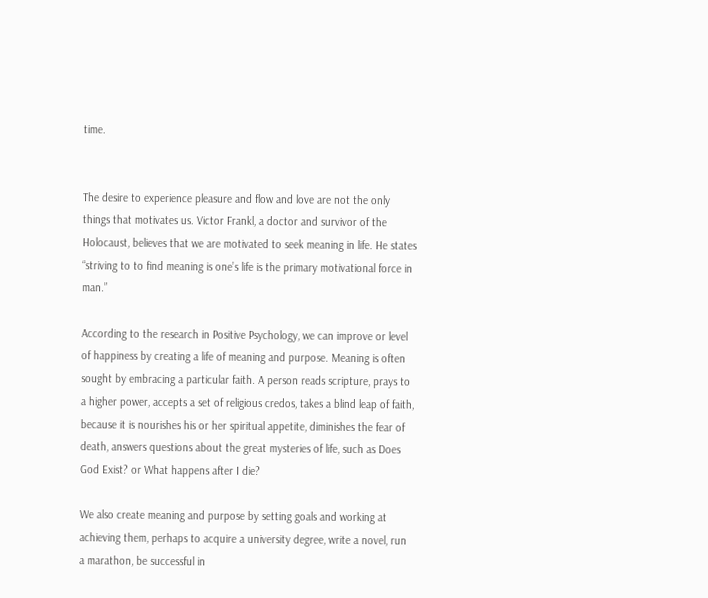time.


The desire to experience pleasure and flow and love are not the only things that motivates us. Victor Frankl, a doctor and survivor of the Holocaust, believes that we are motivated to seek meaning in life. He states “striving to to find meaning is one’s life is the primary motivational force in man.”

According to the research in Positive Psychology, we can improve or level of happiness by creating a life of meaning and purpose. Meaning is often sought by embracing a particular faith. A person reads scripture, prays to a higher power, accepts a set of religious credos, takes a blind leap of faith, because it is nourishes his or her spiritual appetite, diminishes the fear of death, answers questions about the great mysteries of life, such as Does God Exist? or What happens after I die?

We also create meaning and purpose by setting goals and working at achieving them, perhaps to acquire a university degree, write a novel, run a marathon, be successful in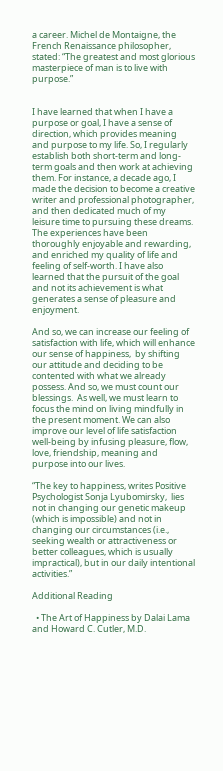a career. Michel de Montaigne, the French Renaissance philosopher, stated: “The greatest and most glorious masterpiece of man is to live with purpose.”


I have learned that when I have a purpose or goal, I have a sense of direction, which provides meaning and purpose to my life. So, I regularly establish both short-term and long-term goals and then work at achieving them. For instance, a decade ago, I made the decision to become a creative writer and professional photographer, and then dedicated much of my leisure time to pursuing these dreams. The experiences have been thoroughly enjoyable and rewarding, and enriched my quality of life and feeling of self-worth. I have also learned that the pursuit of the goal and not its achievement is what generates a sense of pleasure and enjoyment.

And so, we can increase our feeling of satisfaction with life, which will enhance our sense of happiness,  by shifting our attitude and deciding to be contented with what we already possess. And so, we must count our blessings.  As well, we must learn to focus the mind on living mindfully in the present moment. We can also improve our level of life satisfaction well-being by infusing pleasure, flow, love, friendship, meaning and purpose into our lives.

“The key to happiness, writes Positive Psychologist Sonja Lyubomirsky,  lies not in changing our genetic makeup (which is impossible) and not in changing our circumstances (i.e., seeking wealth or attractiveness or better colleagues, which is usually impractical), but in our daily intentional activities.”

Additional Reading

  • The Art of Happiness by Dalai Lama and Howard C. Cutler, M.D.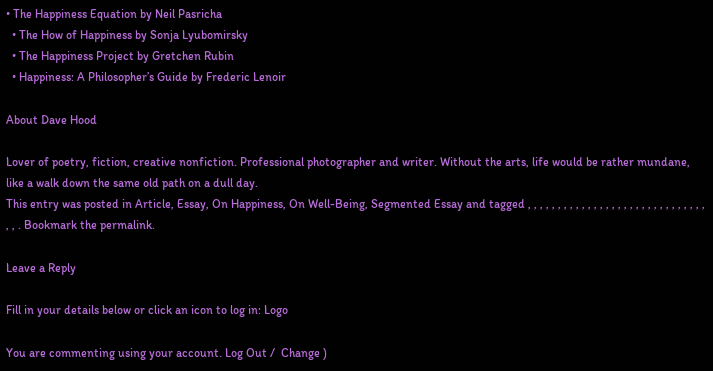• The Happiness Equation by Neil Pasricha
  • The How of Happiness by Sonja Lyubomirsky
  • The Happiness Project by Gretchen Rubin
  • Happiness: A Philosopher’s Guide by Frederic Lenoir

About Dave Hood

Lover of poetry, fiction, creative nonfiction. Professional photographer and writer. Without the arts, life would be rather mundane, like a walk down the same old path on a dull day.
This entry was posted in Article, Essay, On Happiness, On Well-Being, Segmented Essay and tagged , , , , , , , , , , , , , , , , , , , , , , , , , , , , , , , , . Bookmark the permalink.

Leave a Reply

Fill in your details below or click an icon to log in: Logo

You are commenting using your account. Log Out /  Change )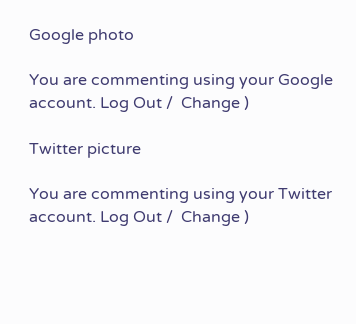Google photo

You are commenting using your Google account. Log Out /  Change )

Twitter picture

You are commenting using your Twitter account. Log Out /  Change )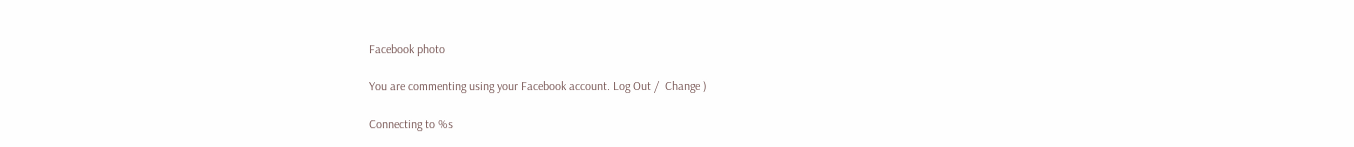Facebook photo

You are commenting using your Facebook account. Log Out /  Change )

Connecting to %s